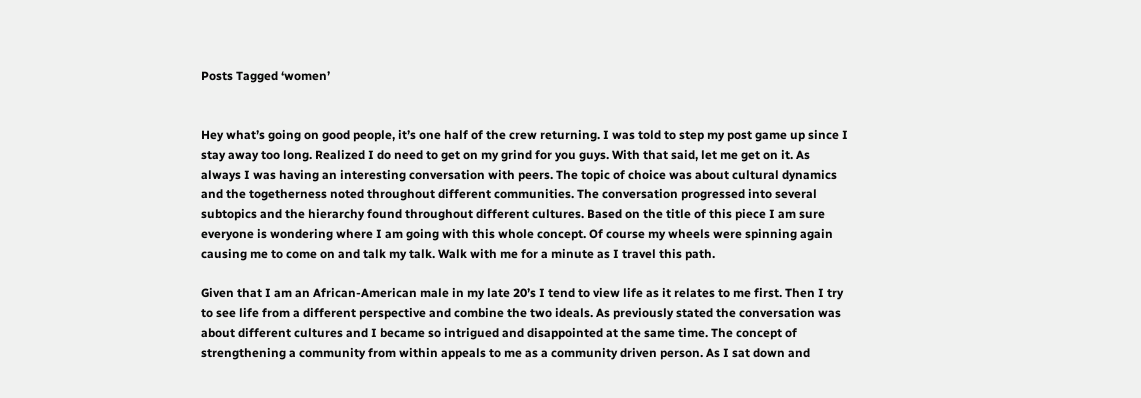Posts Tagged ‘women’


Hey what’s going on good people, it’s one half of the crew returning. I was told to step my post game up since I stay away too long. Realized I do need to get on my grind for you guys. With that said, let me get on it. As always I was having an interesting conversation with peers. The topic of choice was about cultural dynamics and the togetherness noted throughout different communities. The conversation progressed into several subtopics and the hierarchy found throughout different cultures. Based on the title of this piece I am sure everyone is wondering where I am going with this whole concept. Of course my wheels were spinning again causing me to come on and talk my talk. Walk with me for a minute as I travel this path.

Given that I am an African-American male in my late 20’s I tend to view life as it relates to me first. Then I try to see life from a different perspective and combine the two ideals. As previously stated the conversation was about different cultures and I became so intrigued and disappointed at the same time. The concept of strengthening a community from within appeals to me as a community driven person. As I sat down and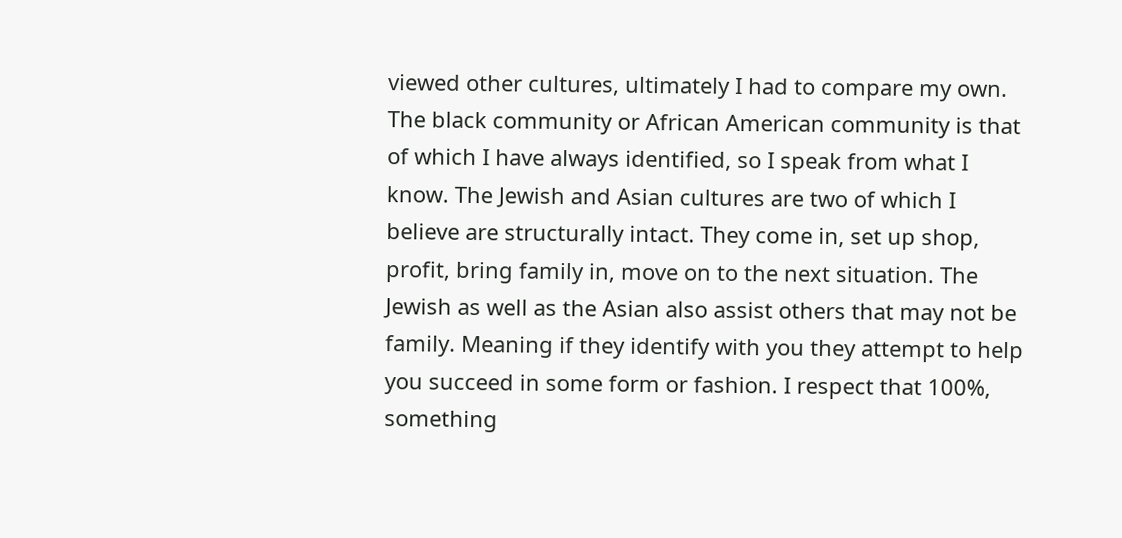viewed other cultures, ultimately I had to compare my own. The black community or African American community is that of which I have always identified, so I speak from what I know. The Jewish and Asian cultures are two of which I believe are structurally intact. They come in, set up shop, profit, bring family in, move on to the next situation. The Jewish as well as the Asian also assist others that may not be family. Meaning if they identify with you they attempt to help you succeed in some form or fashion. I respect that 100%, something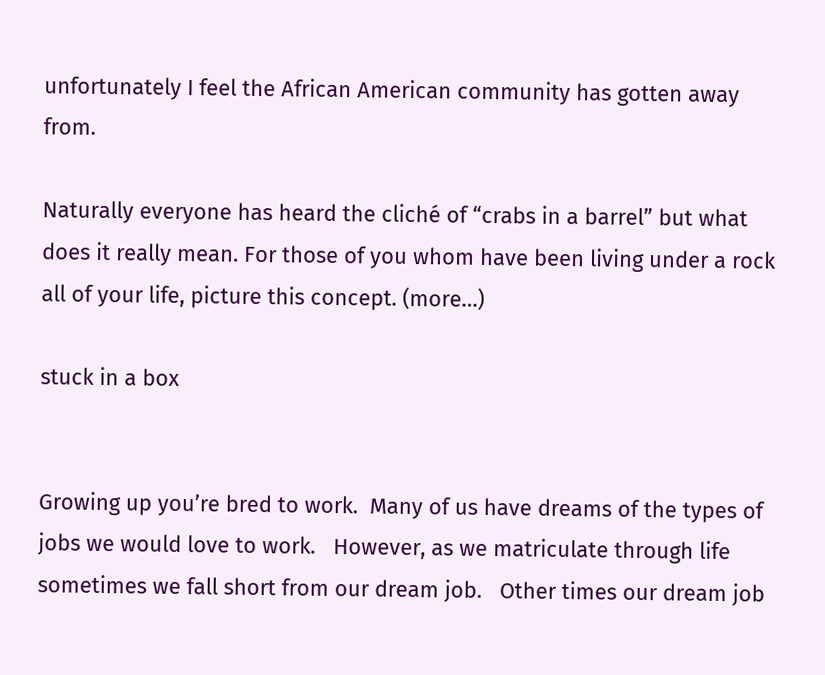unfortunately I feel the African American community has gotten away from.

Naturally everyone has heard the cliché of “crabs in a barrel” but what does it really mean. For those of you whom have been living under a rock all of your life, picture this concept. (more…)

stuck in a box


Growing up you’re bred to work.  Many of us have dreams of the types of jobs we would love to work.   However, as we matriculate through life sometimes we fall short from our dream job.   Other times our dream job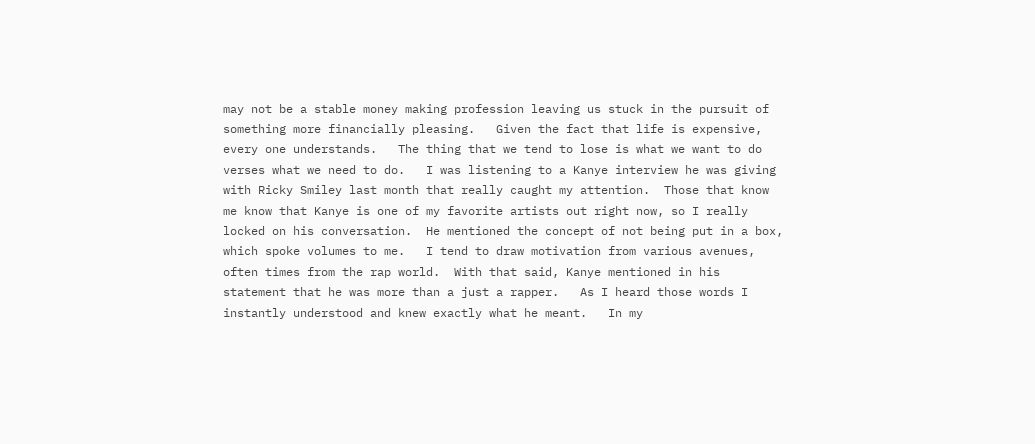may not be a stable money making profession leaving us stuck in the pursuit of something more financially pleasing.   Given the fact that life is expensive,  every one understands.   The thing that we tend to lose is what we want to do verses what we need to do.   I was listening to a Kanye interview he was giving with Ricky Smiley last month that really caught my attention.  Those that know me know that Kanye is one of my favorite artists out right now, so I really locked on his conversation.  He mentioned the concept of not being put in a box, which spoke volumes to me.   I tend to draw motivation from various avenues, often times from the rap world.  With that said, Kanye mentioned in his statement that he was more than a just a rapper.   As I heard those words I instantly understood and knew exactly what he meant.   In my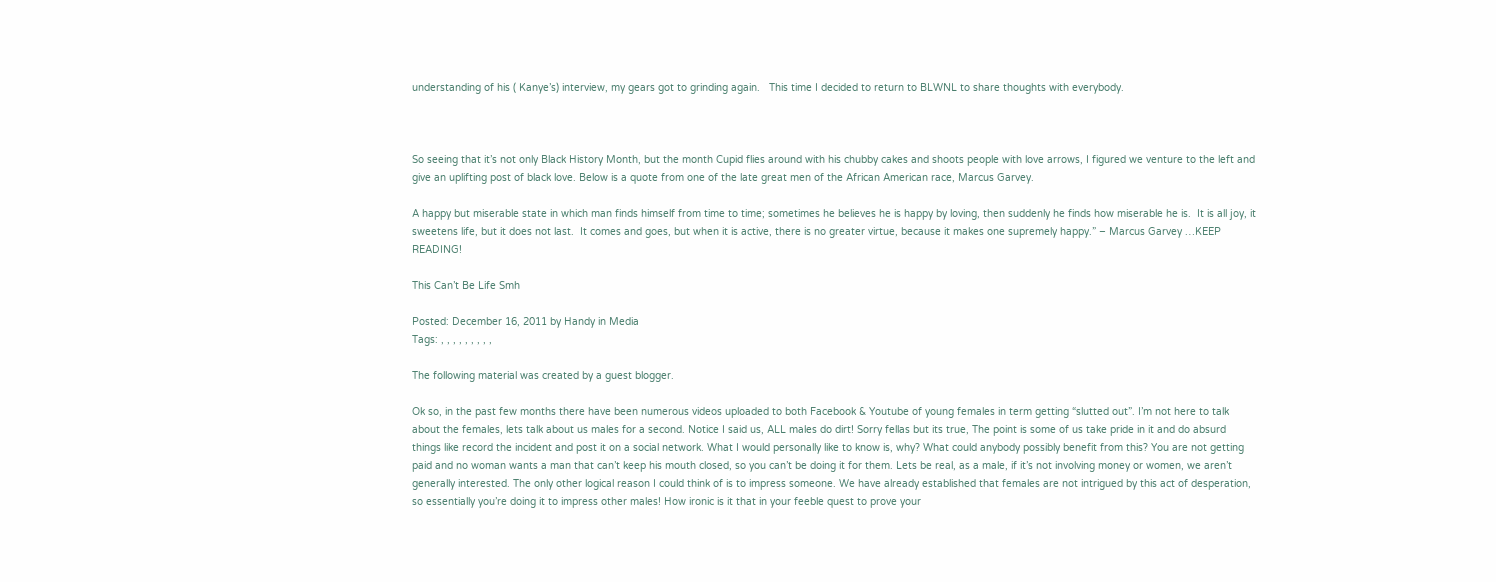understanding of his ( Kanye’s) interview, my gears got to grinding again.   This time I decided to return to BLWNL to share thoughts with everybody.



So seeing that it’s not only Black History Month, but the month Cupid flies around with his chubby cakes and shoots people with love arrows, I figured we venture to the left and give an uplifting post of black love. Below is a quote from one of the late great men of the African American race, Marcus Garvey.

A happy but miserable state in which man finds himself from time to time; sometimes he believes he is happy by loving, then suddenly he finds how miserable he is.  It is all joy, it sweetens life, but it does not last.  It comes and goes, but when it is active, there is no greater virtue, because it makes one supremely happy.” – Marcus Garvey …KEEP READING!

This Can’t Be Life Smh

Posted: December 16, 2011 by Handy in Media
Tags: , , , , , , , , ,

The following material was created by a guest blogger.

Ok so, in the past few months there have been numerous videos uploaded to both Facebook & Youtube of young females in term getting “slutted out”. I’m not here to talk about the females, lets talk about us males for a second. Notice I said us, ALL males do dirt! Sorry fellas but its true, The point is some of us take pride in it and do absurd things like record the incident and post it on a social network. What I would personally like to know is, why? What could anybody possibly benefit from this? You are not getting paid and no woman wants a man that can’t keep his mouth closed, so you can’t be doing it for them. Lets be real, as a male, if it’s not involving money or women, we aren’t generally interested. The only other logical reason I could think of is to impress someone. We have already established that females are not intrigued by this act of desperation, so essentially you’re doing it to impress other males! How ironic is it that in your feeble quest to prove your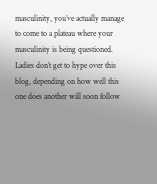masculinity, you’ve actually manage to come to a plateau where your masculinity is being questioned. Ladies don’t get to hype over this blog, depending on how well this one does another will soon follow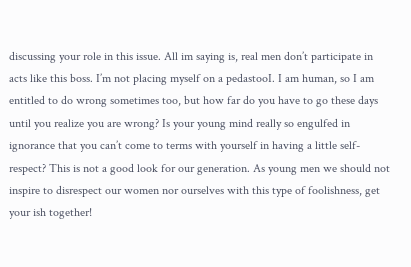discussing your role in this issue. All im saying is, real men don’t participate in acts like this boss. I’m not placing myself on a pedastooI. I am human, so I am entitled to do wrong sometimes too, but how far do you have to go these days until you realize you are wrong? Is your young mind really so engulfed in ignorance that you can’t come to terms with yourself in having a little self-respect? This is not a good look for our generation. As young men we should not inspire to disrespect our women nor ourselves with this type of foolishness, get your ish together!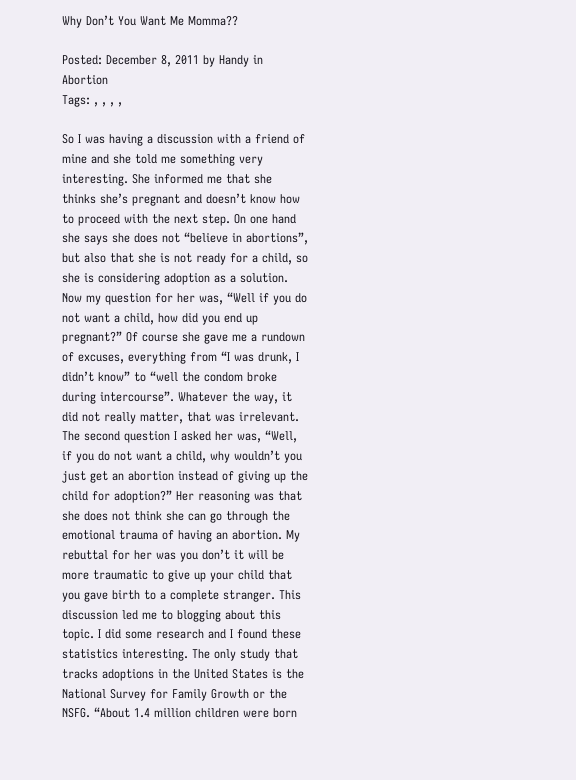Why Don’t You Want Me Momma??

Posted: December 8, 2011 by Handy in Abortion
Tags: , , , ,

So I was having a discussion with a friend of mine and she told me something very interesting. She informed me that she thinks she’s pregnant and doesn’t know how to proceed with the next step. On one hand she says she does not “believe in abortions”, but also that she is not ready for a child, so she is considering adoption as a solution. Now my question for her was, “Well if you do not want a child, how did you end up pregnant?” Of course she gave me a rundown of excuses, everything from “I was drunk, I didn’t know” to “well the condom broke during intercourse”. Whatever the way, it did not really matter, that was irrelevant. The second question I asked her was, “Well, if you do not want a child, why wouldn’t you just get an abortion instead of giving up the child for adoption?” Her reasoning was that she does not think she can go through the emotional trauma of having an abortion. My rebuttal for her was you don’t it will be more traumatic to give up your child that you gave birth to a complete stranger. This discussion led me to blogging about this topic. I did some research and I found these statistics interesting. The only study that tracks adoptions in the United States is the National Survey for Family Growth or the NSFG. “About 1.4 million children were born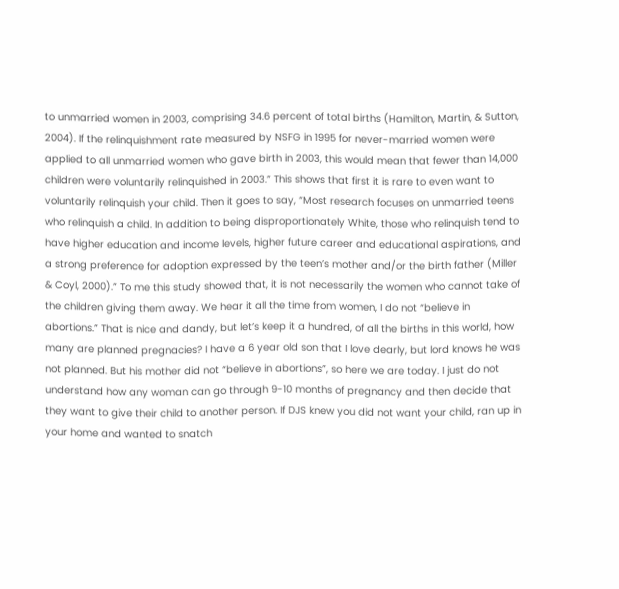to unmarried women in 2003, comprising 34.6 percent of total births (Hamilton, Martin, & Sutton, 2004). If the relinquishment rate measured by NSFG in 1995 for never-married women were applied to all unmarried women who gave birth in 2003, this would mean that fewer than 14,000 children were voluntarily relinquished in 2003.” This shows that first it is rare to even want to voluntarily relinquish your child. Then it goes to say, “Most research focuses on unmarried teens who relinquish a child. In addition to being disproportionately White, those who relinquish tend to have higher education and income levels, higher future career and educational aspirations, and a strong preference for adoption expressed by the teen’s mother and/or the birth father (Miller & Coyl, 2000).” To me this study showed that, it is not necessarily the women who cannot take of the children giving them away. We hear it all the time from women, I do not “believe in abortions.” That is nice and dandy, but let’s keep it a hundred, of all the births in this world, how many are planned pregnacies? I have a 6 year old son that I love dearly, but lord knows he was not planned. But his mother did not “believe in abortions”, so here we are today. I just do not understand how any woman can go through 9-10 months of pregnancy and then decide that they want to give their child to another person. If DJS knew you did not want your child, ran up in your home and wanted to snatch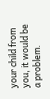your child from you, it would be a problem.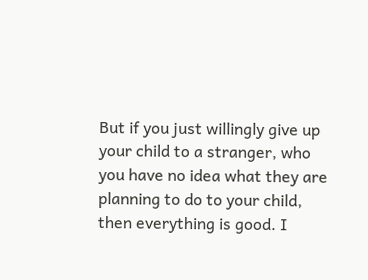But if you just willingly give up your child to a stranger, who you have no idea what they are planning to do to your child, then everything is good. I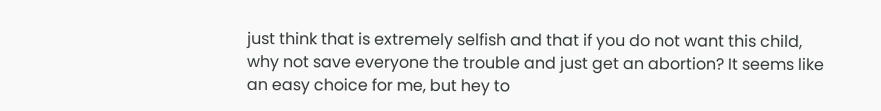just think that is extremely selfish and that if you do not want this child, why not save everyone the trouble and just get an abortion? It seems like an easy choice for me, but hey to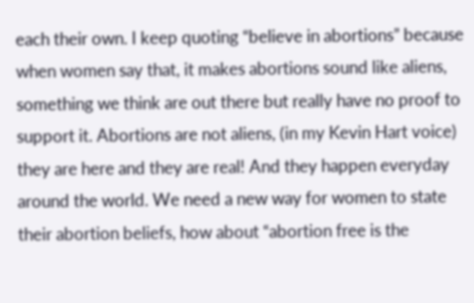each their own. I keep quoting “believe in abortions” because when women say that, it makes abortions sound like aliens, something we think are out there but really have no proof to support it. Abortions are not aliens, (in my Kevin Hart voice) they are here and they are real! And they happen everyday around the world. We need a new way for women to state their abortion beliefs, how about “abortion free is the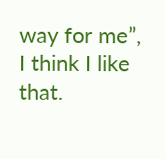way for me”, I think I like that.